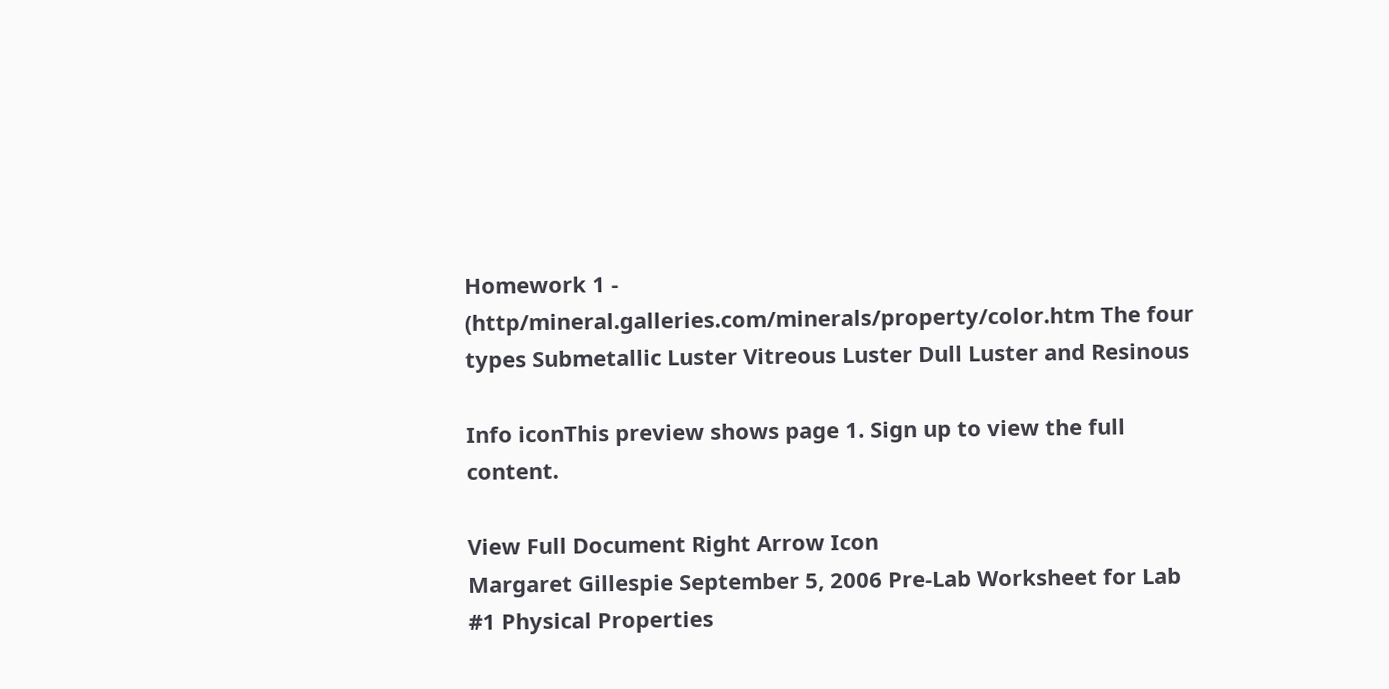Homework 1 - (http/mineral.galleries.com/minerals/property/color.htm The four types Submetallic Luster Vitreous Luster Dull Luster and Resinous

Info iconThis preview shows page 1. Sign up to view the full content.

View Full Document Right Arrow Icon
Margaret Gillespie September 5, 2006 Pre-Lab Worksheet for Lab #1 Physical Properties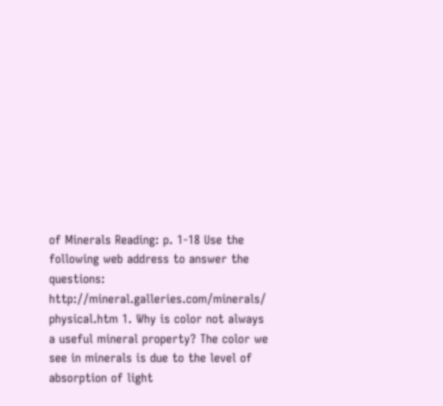of Minerals Reading: p. 1-18 Use the following web address to answer the questions: http://mineral.galleries.com/minerals/ physical.htm 1. Why is color not always a useful mineral property? The color we see in minerals is due to the level of absorption of light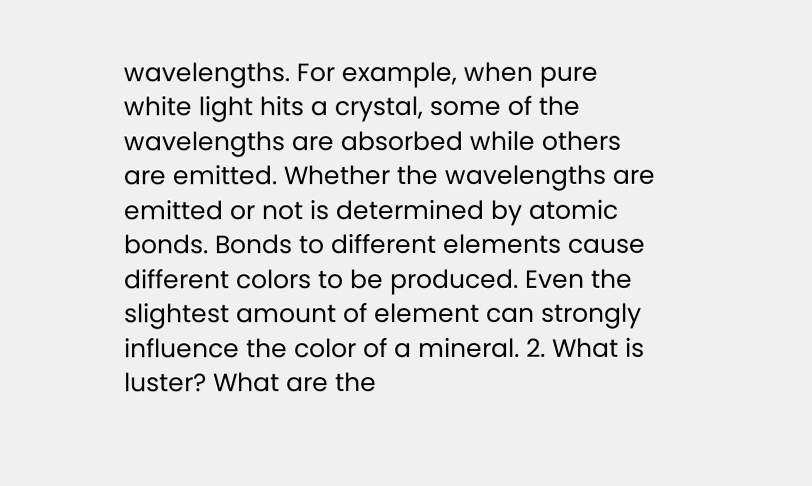wavelengths. For example, when pure white light hits a crystal, some of the wavelengths are absorbed while others are emitted. Whether the wavelengths are emitted or not is determined by atomic bonds. Bonds to different elements cause different colors to be produced. Even the slightest amount of element can strongly influence the color of a mineral. 2. What is luster? What are the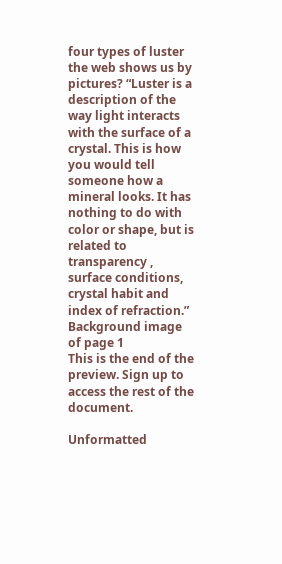four types of luster the web shows us by pictures? “Luster is a description of the way light interacts with the surface of a crystal. This is how you would tell someone how a mineral looks. It has nothing to do with color or shape, but is related to transparency , surface conditions, crystal habit and index of refraction.”
Background image of page 1
This is the end of the preview. Sign up to access the rest of the document.

Unformatted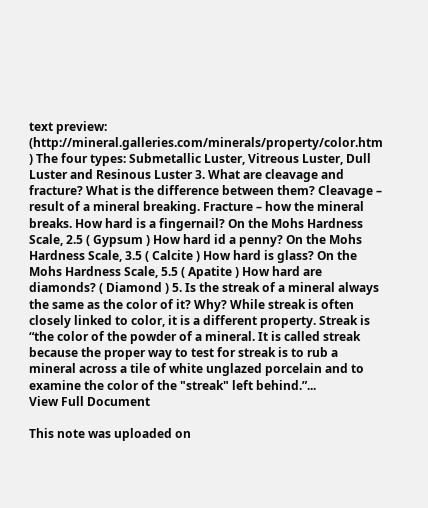text preview: (http://mineral.galleries.com/minerals/property/color.htm ) The four types: Submetallic Luster, Vitreous Luster, Dull Luster and Resinous Luster 3. What are cleavage and fracture? What is the difference between them? Cleavage – result of a mineral breaking. Fracture – how the mineral breaks. How hard is a fingernail? On the Mohs Hardness Scale, 2.5 ( Gypsum ) How hard id a penny? On the Mohs Hardness Scale, 3.5 ( Calcite ) How hard is glass? On the Mohs Hardness Scale, 5.5 ( Apatite ) How hard are diamonds? ( Diamond ) 5. Is the streak of a mineral always the same as the color of it? Why? While streak is often closely linked to color, it is a different property. Streak is “the color of the powder of a mineral. It is called streak because the proper way to test for streak is to rub a mineral across a tile of white unglazed porcelain and to examine the color of the "streak" left behind.”...
View Full Document

This note was uploaded on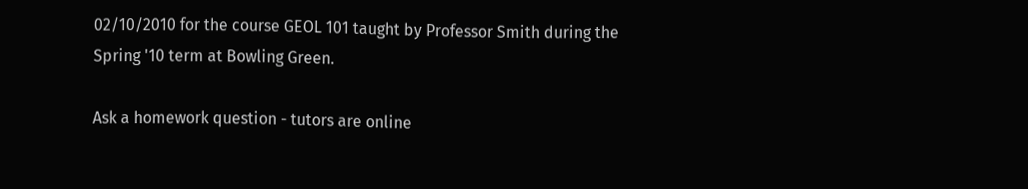02/10/2010 for the course GEOL 101 taught by Professor Smith during the Spring '10 term at Bowling Green.

Ask a homework question - tutors are online